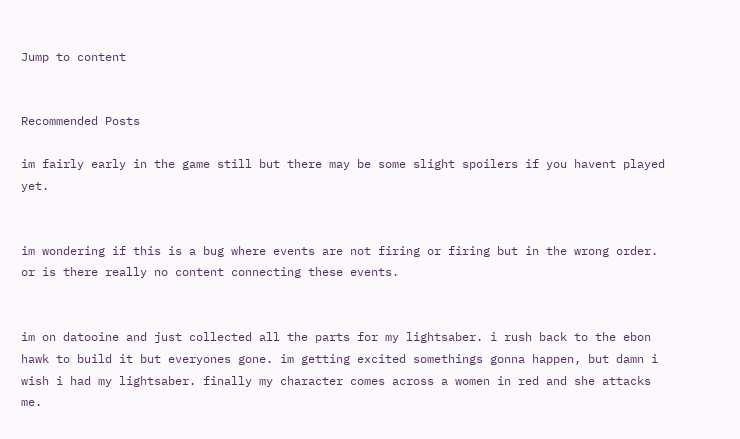Jump to content


Recommended Posts

im fairly early in the game still but there may be some slight spoilers if you havent played yet.


im wondering if this is a bug where events are not firing or firing but in the wrong order. or is there really no content connecting these events.


im on datooine and just collected all the parts for my lightsaber. i rush back to the ebon hawk to build it but everyones gone. im getting excited somethings gonna happen, but damn i wish i had my lightsaber. finally my character comes across a women in red and she attacks me.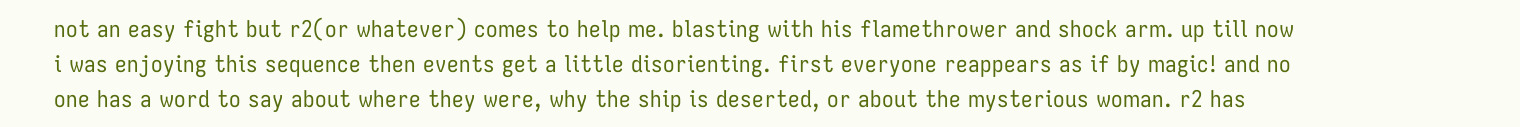not an easy fight but r2(or whatever) comes to help me. blasting with his flamethrower and shock arm. up till now i was enjoying this sequence then events get a little disorienting. first everyone reappears as if by magic! and no one has a word to say about where they were, why the ship is deserted, or about the mysterious woman. r2 has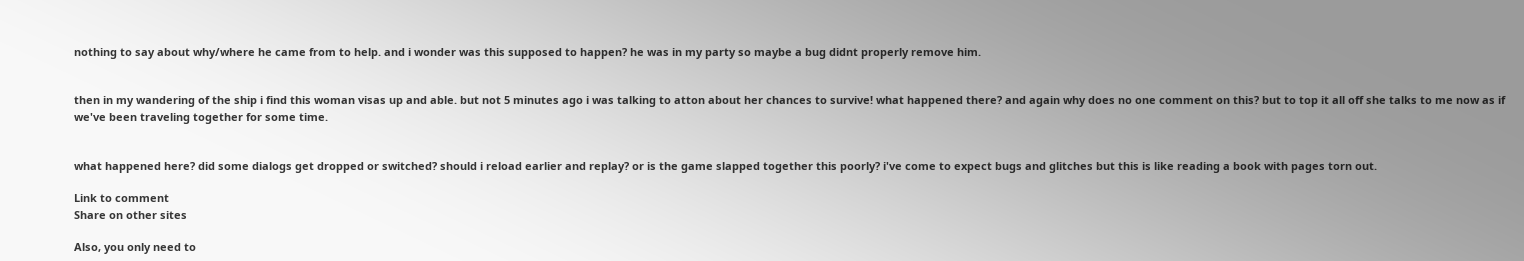nothing to say about why/where he came from to help. and i wonder was this supposed to happen? he was in my party so maybe a bug didnt properly remove him.


then in my wandering of the ship i find this woman visas up and able. but not 5 minutes ago i was talking to atton about her chances to survive! what happened there? and again why does no one comment on this? but to top it all off she talks to me now as if we've been traveling together for some time.


what happened here? did some dialogs get dropped or switched? should i reload earlier and replay? or is the game slapped together this poorly? i've come to expect bugs and glitches but this is like reading a book with pages torn out.

Link to comment
Share on other sites

Also, you only need to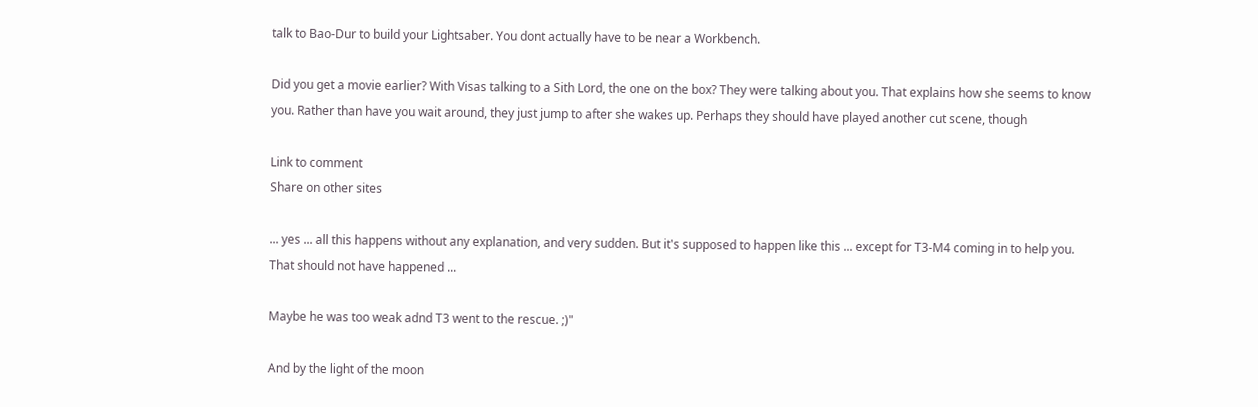talk to Bao-Dur to build your Lightsaber. You dont actually have to be near a Workbench.

Did you get a movie earlier? With Visas talking to a Sith Lord, the one on the box? They were talking about you. That explains how she seems to know you. Rather than have you wait around, they just jump to after she wakes up. Perhaps they should have played another cut scene, though

Link to comment
Share on other sites

... yes ... all this happens without any explanation, and very sudden. But it's supposed to happen like this ... except for T3-M4 coming in to help you. That should not have happened ...

Maybe he was too weak adnd T3 went to the rescue. ;)"

And by the light of the moon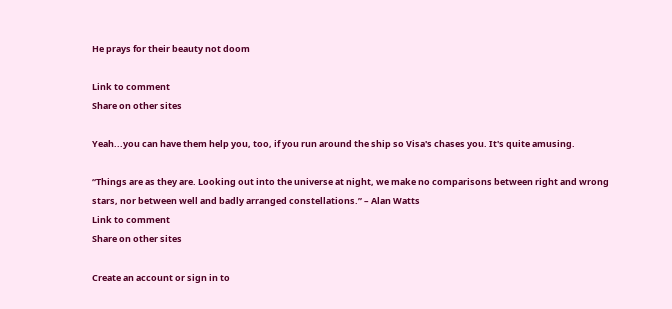He prays for their beauty not doom

Link to comment
Share on other sites

Yeah...you can have them help you, too, if you run around the ship so Visa's chases you. It's quite amusing.

“Things are as they are. Looking out into the universe at night, we make no comparisons between right and wrong stars, nor between well and badly arranged constellations.” – Alan Watts
Link to comment
Share on other sites

Create an account or sign in to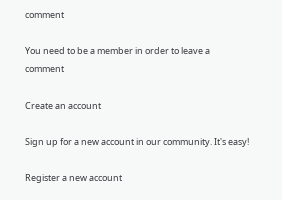comment

You need to be a member in order to leave a comment

Create an account

Sign up for a new account in our community. It's easy!

Register a new account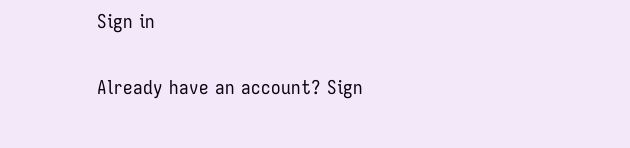Sign in

Already have an account? Sign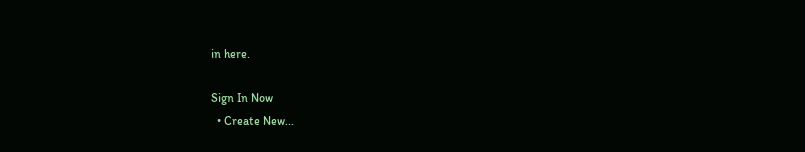in here.

Sign In Now
  • Create New...